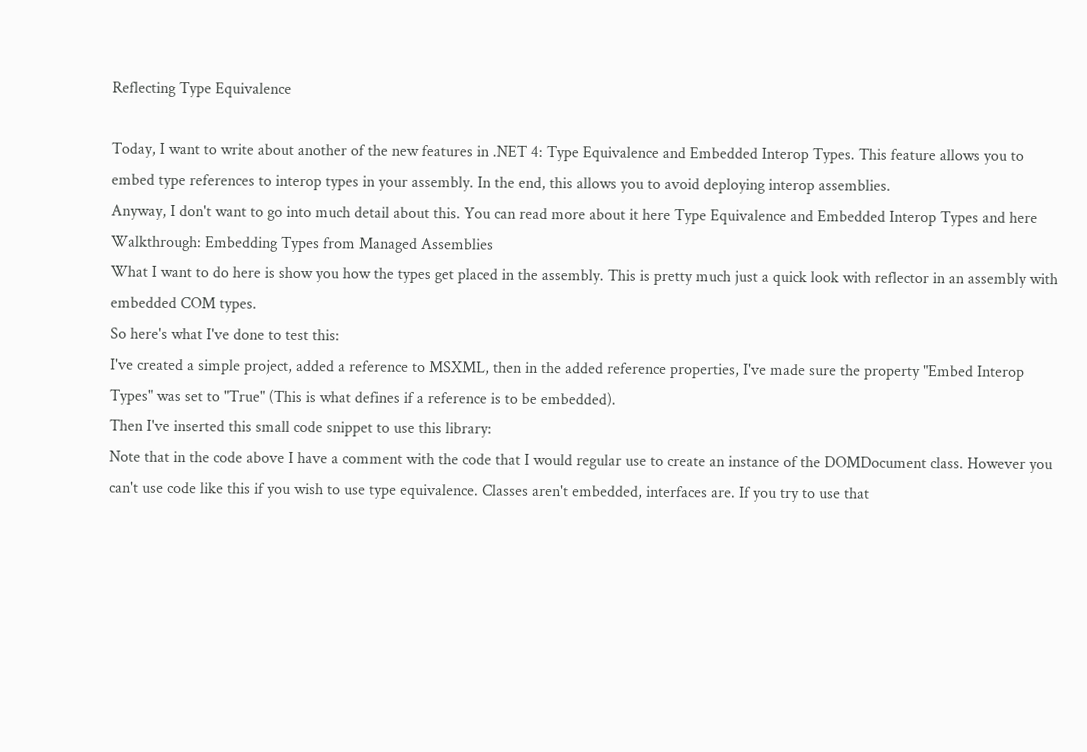Reflecting Type Equivalence

Today, I want to write about another of the new features in .NET 4: Type Equivalence and Embedded Interop Types. This feature allows you to embed type references to interop types in your assembly. In the end, this allows you to avoid deploying interop assemblies.
Anyway, I don't want to go into much detail about this. You can read more about it here Type Equivalence and Embedded Interop Types and here Walkthrough: Embedding Types from Managed Assemblies
What I want to do here is show you how the types get placed in the assembly. This is pretty much just a quick look with reflector in an assembly with embedded COM types.
So here's what I've done to test this:
I've created a simple project, added a reference to MSXML, then in the added reference properties, I've made sure the property "Embed Interop Types" was set to "True" (This is what defines if a reference is to be embedded).
Then I've inserted this small code snippet to use this library:
Note that in the code above I have a comment with the code that I would regular use to create an instance of the DOMDocument class. However you can't use code like this if you wish to use type equivalence. Classes aren't embedded, interfaces are. If you try to use that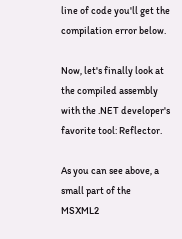line of code you'll get the compilation error below.

Now, let's finally look at the compiled assembly with the .NET developer's favorite tool: Reflector.

As you can see above, a small part of the MSXML2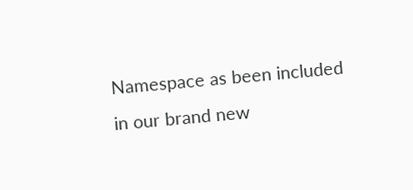Namespace as been included in our brand new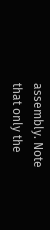assembly. Note that only the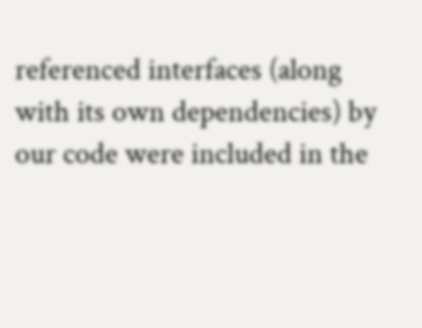referenced interfaces (along with its own dependencies) by our code were included in the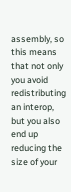assembly, so this means that not only you avoid redistributing an interop, but you also end up reducing the size of your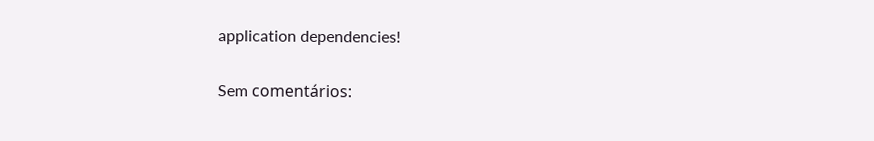application dependencies!

Sem comentários: